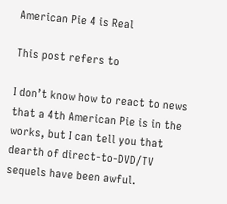American Pie 4 is Real

This post refers to

I don’t know how to react to news that a 4th American Pie is in the works, but I can tell you that dearth of direct-to-DVD/TV sequels have been awful.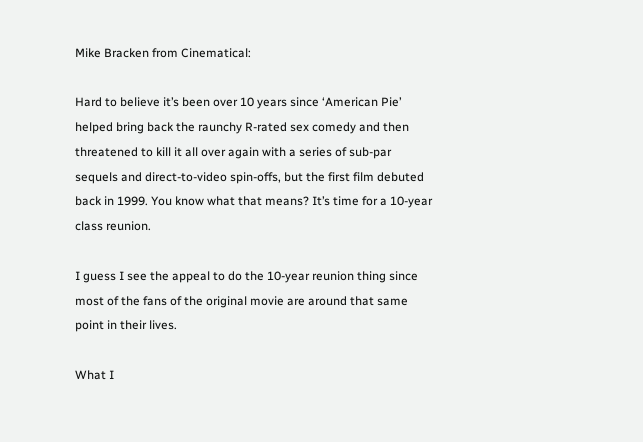Mike Bracken from Cinematical:

Hard to believe it’s been over 10 years since ‘American Pie’ helped bring back the raunchy R-rated sex comedy and then threatened to kill it all over again with a series of sub-par sequels and direct-to-video spin-offs, but the first film debuted back in 1999. You know what that means? It’s time for a 10-year class reunion.

I guess I see the appeal to do the 10-year reunion thing since most of the fans of the original movie are around that same point in their lives.

What I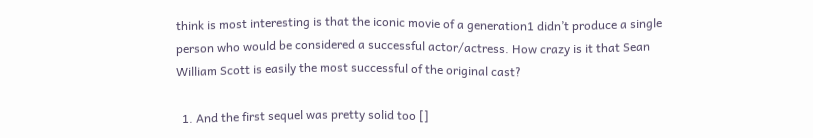think is most interesting is that the iconic movie of a generation1 didn’t produce a single person who would be considered a successful actor/actress. How crazy is it that Sean William Scott is easily the most successful of the original cast?

  1. And the first sequel was pretty solid too []